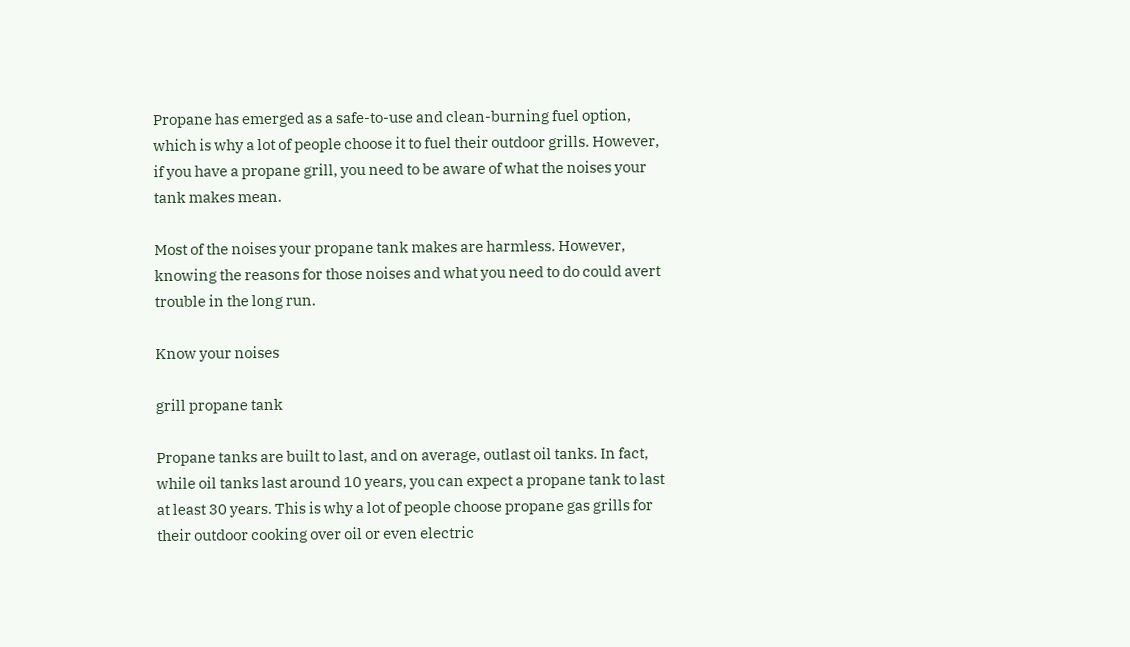Propane has emerged as a safe-to-use and clean-burning fuel option, which is why a lot of people choose it to fuel their outdoor grills. However, if you have a propane grill, you need to be aware of what the noises your tank makes mean.

Most of the noises your propane tank makes are harmless. However, knowing the reasons for those noises and what you need to do could avert trouble in the long run.

Know your noises

grill propane tank

Propane tanks are built to last, and on average, outlast oil tanks. In fact, while oil tanks last around 10 years, you can expect a propane tank to last at least 30 years. This is why a lot of people choose propane gas grills for their outdoor cooking over oil or even electric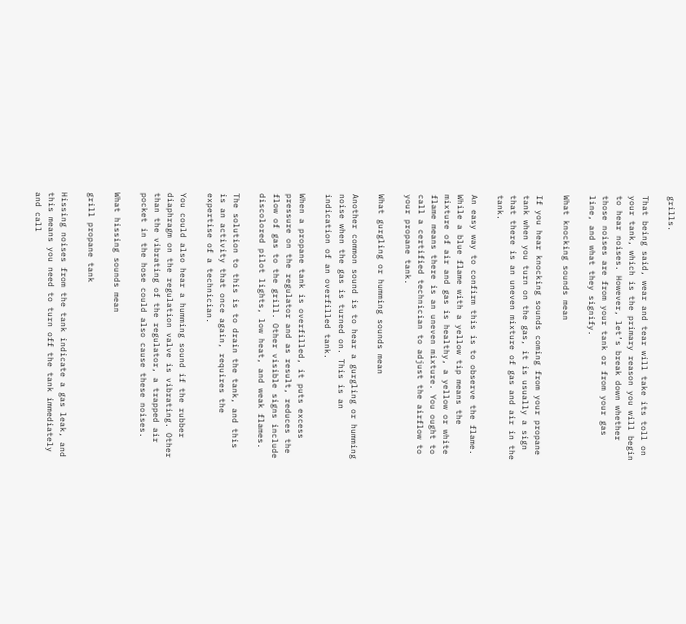grills.

That being said, wear and tear will take its toll on your tank, which is the primary reason you will begin to hear noises. However, let’s break down whether those noises are from your tank or from your gas line, and what they signify.

What knocking sounds mean

If you hear knocking sounds coming from your propane tank when you turn on the gas, it is usually a sign that there is an uneven mixture of gas and air in the tank.

An easy way to confirm this is to observe the flame. While a blue flame with a yellow tip means the mixture of air and gas is healthy, a yellow or white flame means there is an uneven mixture. You ought to call a certified technician to adjust the airflow to your propane tank.

What gurgling or humming sounds mean

Another common sound is to hear a gurgling or humming noise when the gas is turned on. This is an indication of an overfilled tank.

When a propane tank is overfilled, it puts excess pressure on the regulator and as result, reduces the flow of gas to the grill. Other visible signs include discolored pilot lights, low heat, and weak flames.

The solution to this is to drain the tank, and this is an activity that once again, requires the expertise of a technician.

You could also hear a humming sound if the rubber diaphragm on the regulation valve is vibrating. Other than the vibrating of the regulator, a trapped air pocket in the hose could also cause these noises.

What hissing sounds mean

grill propane tank

Hissing noises from the tank indicate a gas leak, and this means you need to turn off the tank immediately and call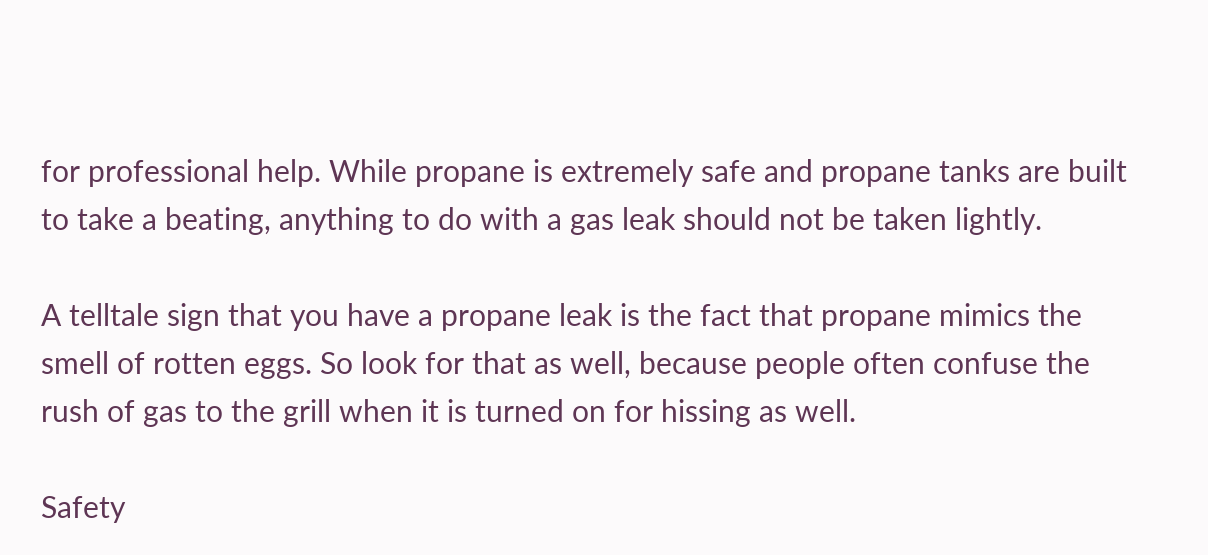for professional help. While propane is extremely safe and propane tanks are built to take a beating, anything to do with a gas leak should not be taken lightly.

A telltale sign that you have a propane leak is the fact that propane mimics the smell of rotten eggs. So look for that as well, because people often confuse the rush of gas to the grill when it is turned on for hissing as well.

Safety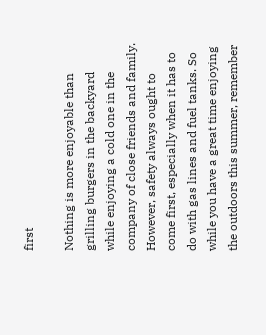first

Nothing is more enjoyable than grilling burgers in the backyard while enjoying a cold one in the company of close friends and family. However, safety always ought to come first, especially when it has to do with gas lines and fuel tanks. So while you have a great time enjoying the outdoors this summer, remember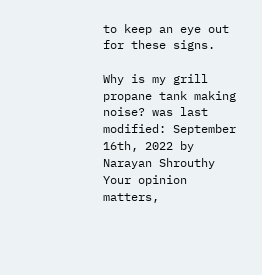to keep an eye out for these signs.

Why is my grill propane tank making noise? was last modified: September 16th, 2022 by Narayan Shrouthy
Your opinion matters,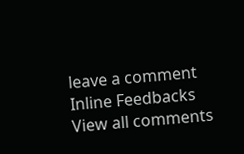leave a comment
Inline Feedbacks
View all comments